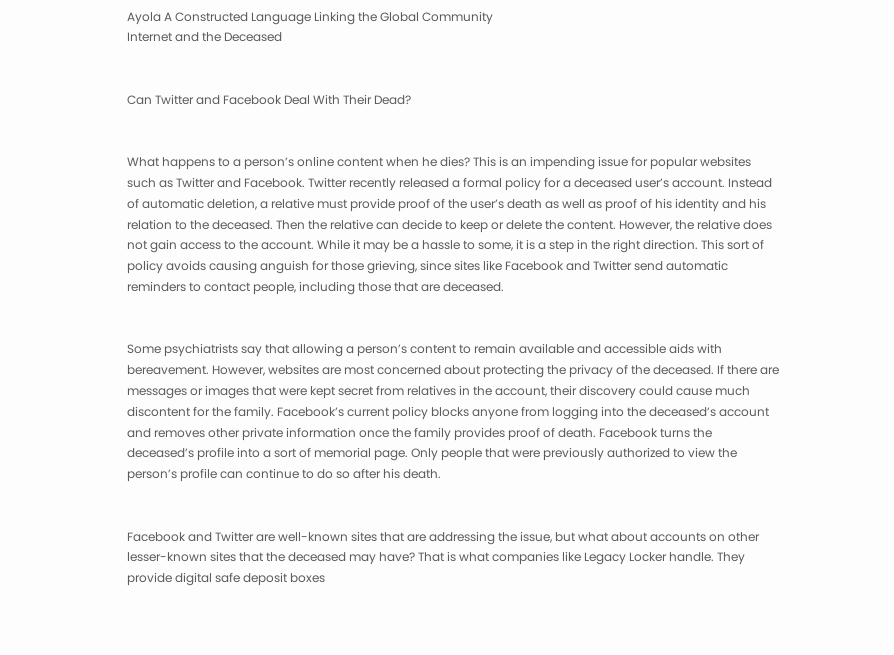Ayola A Constructed Language Linking the Global Community
Internet and the Deceased


Can Twitter and Facebook Deal With Their Dead?


What happens to a person’s online content when he dies? This is an impending issue for popular websites such as Twitter and Facebook. Twitter recently released a formal policy for a deceased user’s account. Instead of automatic deletion, a relative must provide proof of the user’s death as well as proof of his identity and his relation to the deceased. Then the relative can decide to keep or delete the content. However, the relative does not gain access to the account. While it may be a hassle to some, it is a step in the right direction. This sort of policy avoids causing anguish for those grieving, since sites like Facebook and Twitter send automatic reminders to contact people, including those that are deceased.


Some psychiatrists say that allowing a person’s content to remain available and accessible aids with bereavement. However, websites are most concerned about protecting the privacy of the deceased. If there are messages or images that were kept secret from relatives in the account, their discovery could cause much discontent for the family. Facebook’s current policy blocks anyone from logging into the deceased’s account and removes other private information once the family provides proof of death. Facebook turns the deceased’s profile into a sort of memorial page. Only people that were previously authorized to view the person’s profile can continue to do so after his death.


Facebook and Twitter are well-known sites that are addressing the issue, but what about accounts on other lesser-known sites that the deceased may have? That is what companies like Legacy Locker handle. They provide digital safe deposit boxes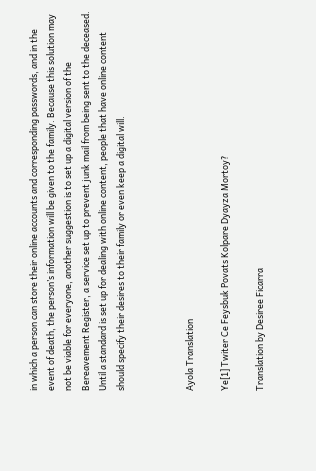in which a person can store their online accounts and corresponding passwords, and in the event of death, the person’s information will be given to the family. Because this solution may not be viable for everyone, another suggestion is to set up a digital version of the Bereavement Register, a service set up to prevent junk mail from being sent to the deceased. Until a standard is set up for dealing with online content, people that have online content should specify their desires to their family or even keep a digital will.



Ayola Translation

Ye[1] Twiter Ce Feysbuk Povats Kolpare Dyayza Mortoy?

Translation by Desiree Ficarra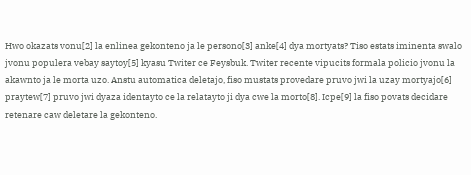Hwo okazats vonu[2] la enlinea gekonteno ja le persono[3] anke[4] dya mortyats? Tiso estats iminenta swalo jvonu populera vebay saytoy[5] kyasu Twiter ce Feysbuk. Twiter recente vipucits formala policio jvonu la akawnto ja le morta uzo. Anstu automatica deletajo, fiso mustats provedare pruvo jwi la uzay mortyajo[6] praytew[7] pruvo jwi dyaza identayto ce la relatayto ji dya cwe la morto[8]. Icpe[9] la fiso povats decidare retenare caw deletare la gekonteno.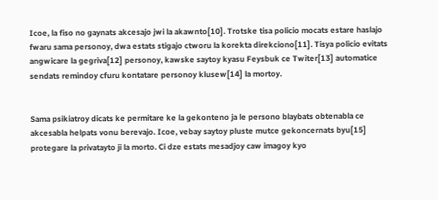Icoe, la fiso no gaynats akcesajo jwi la akawnto[10]. Trotske tisa policio mocats estare haslajo fwaru sama personoy, dwa estats stigajo ctworu la korekta direkciono[11]. Tisya policio evitats angwicare la gegriva[12] personoy, kawske saytoy kyasu Feysbuk ce Twiter[13] automatice sendats remindoy cfuru kontatare personoy klusew[14] la mortoy.


Sama psikiatroy dicats ke permitare ke la gekonteno ja le persono blaybats obtenabla ce akcesabla helpats vonu berevajo. Icoe, vebay saytoy pluste mutce gekoncernats byu[15] protegare la privatayto ji la morto. Ci dze estats mesadjoy caw imagoy kyo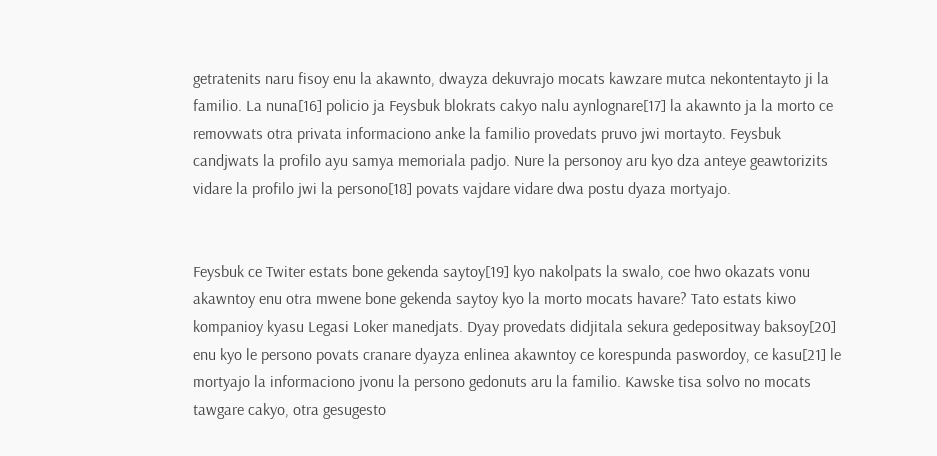getratenits naru fisoy enu la akawnto, dwayza dekuvrajo mocats kawzare mutca nekontentayto ji la familio. La nuna[16] policio ja Feysbuk blokrats cakyo nalu aynlognare[17] la akawnto ja la morto ce removwats otra privata informaciono anke la familio provedats pruvo jwi mortayto. Feysbuk candjwats la profilo ayu samya memoriala padjo. Nure la personoy aru kyo dza anteye geawtorizits vidare la profilo jwi la persono[18] povats vajdare vidare dwa postu dyaza mortyajo.


Feysbuk ce Twiter estats bone gekenda saytoy[19] kyo nakolpats la swalo, coe hwo okazats vonu akawntoy enu otra mwene bone gekenda saytoy kyo la morto mocats havare? Tato estats kiwo kompanioy kyasu Legasi Loker manedjats. Dyay provedats didjitala sekura gedepositway baksoy[20] enu kyo le persono povats cranare dyayza enlinea akawntoy ce korespunda paswordoy, ce kasu[21] le mortyajo la informaciono jvonu la persono gedonuts aru la familio. Kawske tisa solvo no mocats tawgare cakyo, otra gesugesto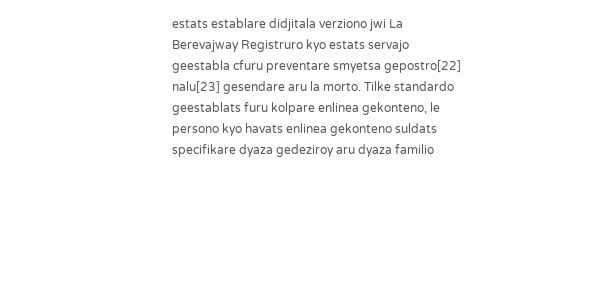estats establare didjitala verziono jwi La Berevajway Registruro kyo estats servajo geestabla cfuru preventare smyetsa gepostro[22] nalu[23] gesendare aru la morto. Tilke standardo geestablats furu kolpare enlinea gekonteno, le persono kyo havats enlinea gekonteno suldats specifikare dyaza gedeziroy aru dyaza familio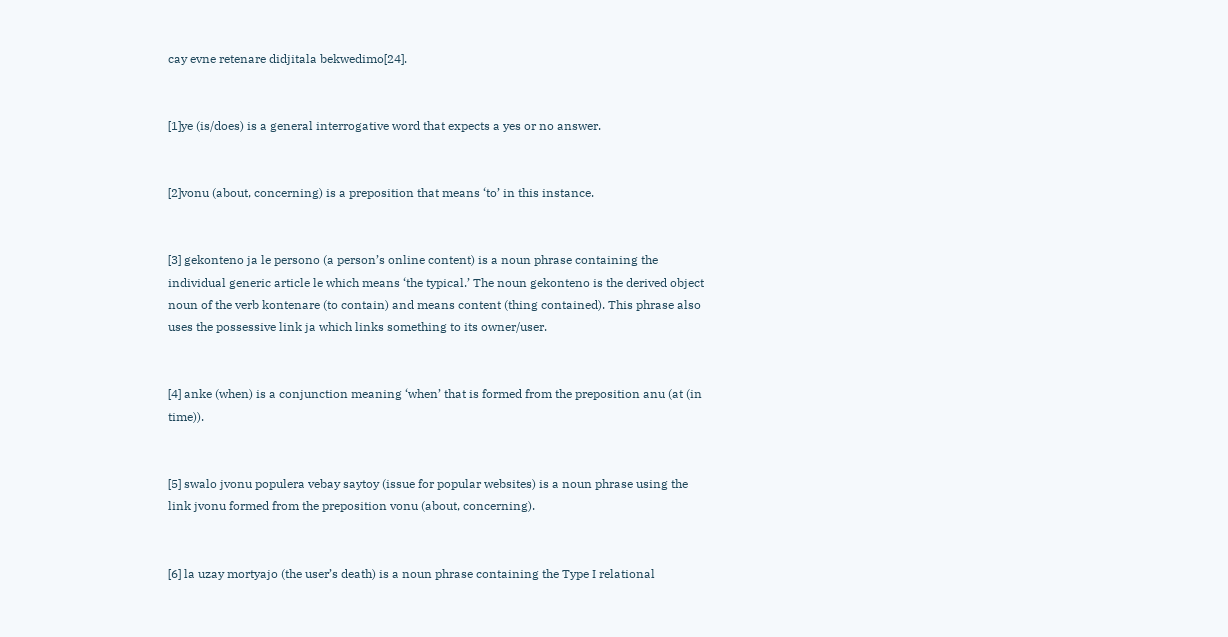cay evne retenare didjitala bekwedimo[24].


[1]ye (is/does) is a general interrogative word that expects a yes or no answer.


[2]vonu (about, concerning) is a preposition that means ‘to’ in this instance.


[3] gekonteno ja le persono (a person’s online content) is a noun phrase containing the individual generic article le which means ‘the typical.’ The noun gekonteno is the derived object noun of the verb kontenare (to contain) and means content (thing contained). This phrase also uses the possessive link ja which links something to its owner/user.


[4] anke (when) is a conjunction meaning ‘when’ that is formed from the preposition anu (at (in time)).


[5] swalo jvonu populera vebay saytoy (issue for popular websites) is a noun phrase using the link jvonu formed from the preposition vonu (about, concerning).


[6] la uzay mortyajo (the user’s death) is a noun phrase containing the Type I relational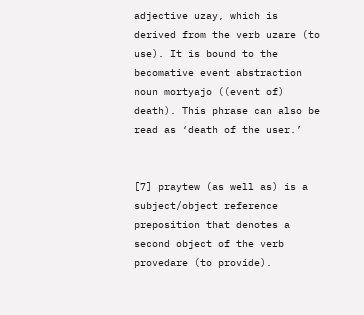adjective uzay, which is derived from the verb uzare (to use). It is bound to the becomative event abstraction noun mortyajo ((event of) death). This phrase can also be read as ‘death of the user.’


[7] praytew (as well as) is a subject/object reference preposition that denotes a second object of the verb provedare (to provide).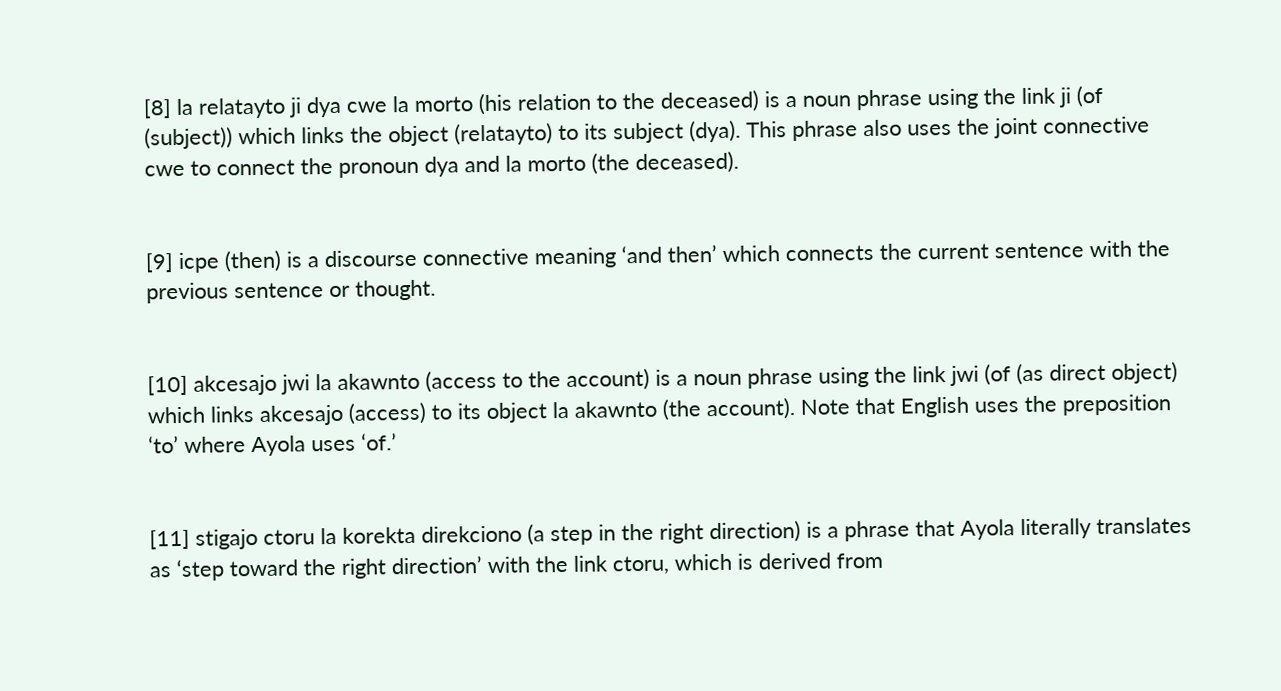[8] la relatayto ji dya cwe la morto (his relation to the deceased) is a noun phrase using the link ji (of (subject)) which links the object (relatayto) to its subject (dya). This phrase also uses the joint connective cwe to connect the pronoun dya and la morto (the deceased).


[9] icpe (then) is a discourse connective meaning ‘and then’ which connects the current sentence with the previous sentence or thought.


[10] akcesajo jwi la akawnto (access to the account) is a noun phrase using the link jwi (of (as direct object) which links akcesajo (access) to its object la akawnto (the account). Note that English uses the preposition ‘to’ where Ayola uses ‘of.’


[11] stigajo ctoru la korekta direkciono (a step in the right direction) is a phrase that Ayola literally translates as ‘step toward the right direction’ with the link ctoru, which is derived from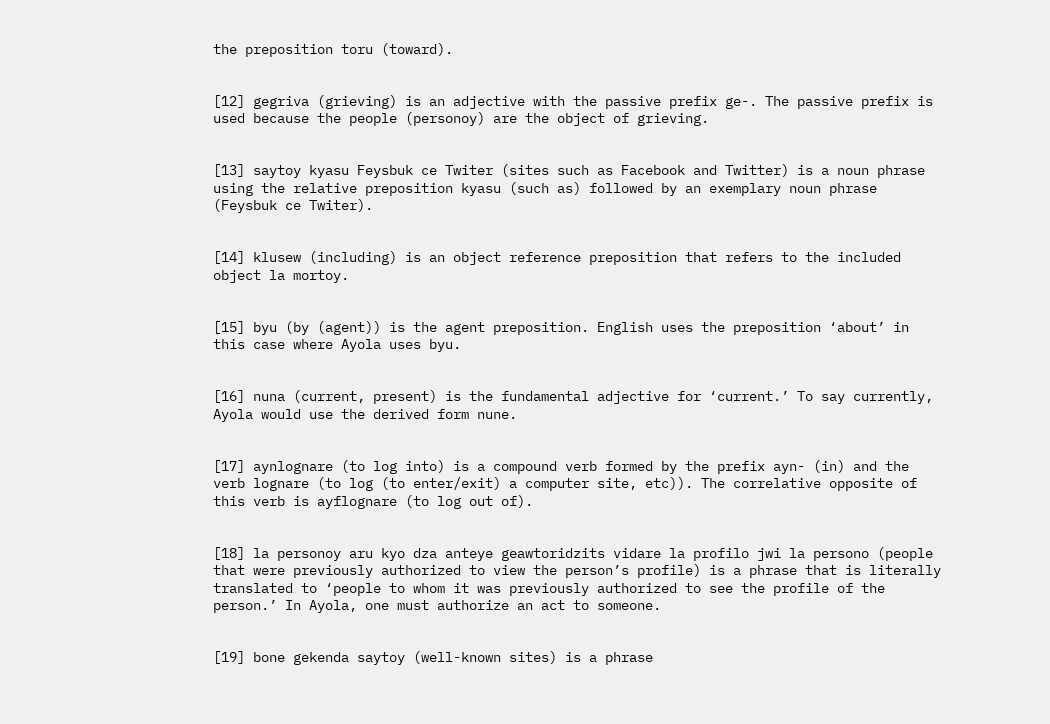the preposition toru (toward).


[12] gegriva (grieving) is an adjective with the passive prefix ge-. The passive prefix is used because the people (personoy) are the object of grieving.


[13] saytoy kyasu Feysbuk ce Twiter (sites such as Facebook and Twitter) is a noun phrase using the relative preposition kyasu (such as) followed by an exemplary noun phrase (Feysbuk ce Twiter).


[14] klusew (including) is an object reference preposition that refers to the included object la mortoy.


[15] byu (by (agent)) is the agent preposition. English uses the preposition ‘about’ in this case where Ayola uses byu.


[16] nuna (current, present) is the fundamental adjective for ‘current.’ To say currently, Ayola would use the derived form nune.


[17] aynlognare (to log into) is a compound verb formed by the prefix ayn- (in) and the verb lognare (to log (to enter/exit) a computer site, etc)). The correlative opposite of this verb is ayflognare (to log out of).


[18] la personoy aru kyo dza anteye geawtoridzits vidare la profilo jwi la persono (people that were previously authorized to view the person’s profile) is a phrase that is literally translated to ‘people to whom it was previously authorized to see the profile of the person.’ In Ayola, one must authorize an act to someone.


[19] bone gekenda saytoy (well-known sites) is a phrase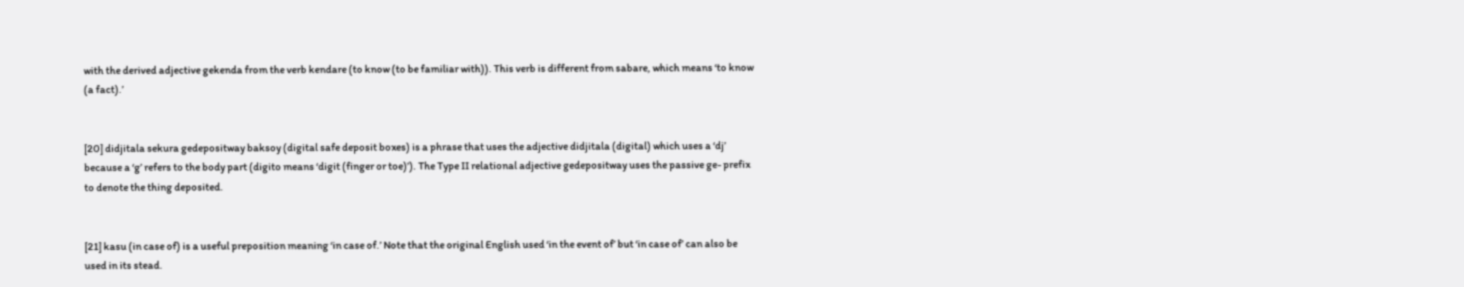with the derived adjective gekenda from the verb kendare (to know (to be familiar with)). This verb is different from sabare, which means ‘to know (a fact).’


[20] didjitala sekura gedepositway baksoy (digital safe deposit boxes) is a phrase that uses the adjective didjitala (digital) which uses a ‘dj’ because a ‘g’ refers to the body part (digito means ‘digit (finger or toe)’). The Type II relational adjective gedepositway uses the passive ge- prefix to denote the thing deposited.


[21] kasu (in case of) is a useful preposition meaning ‘in case of.’ Note that the original English used ‘in the event of’ but ‘in case of’ can also be used in its stead.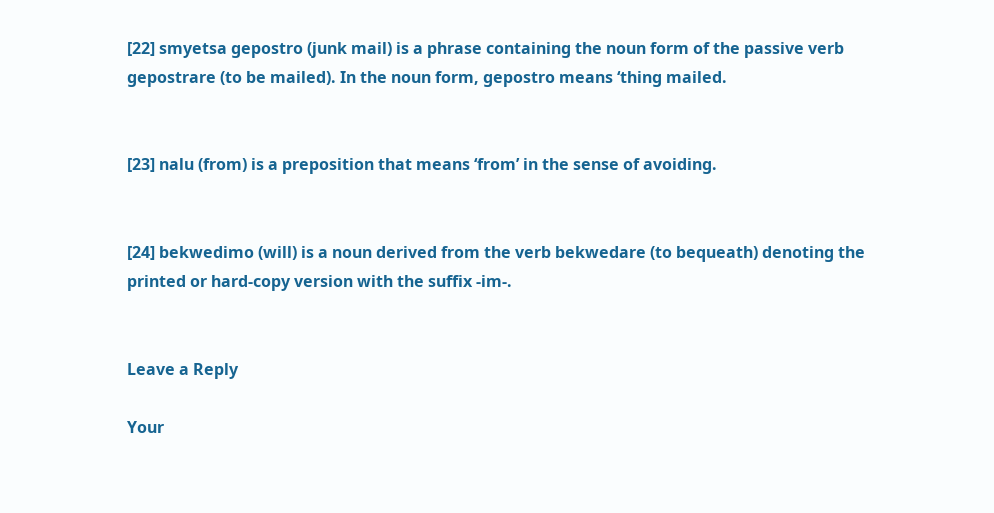[22] smyetsa gepostro (junk mail) is a phrase containing the noun form of the passive verb gepostrare (to be mailed). In the noun form, gepostro means ‘thing mailed.


[23] nalu (from) is a preposition that means ‘from’ in the sense of avoiding.


[24] bekwedimo (will) is a noun derived from the verb bekwedare (to bequeath) denoting the printed or hard-copy version with the suffix -im-.


Leave a Reply

Your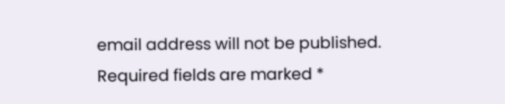email address will not be published. Required fields are marked *